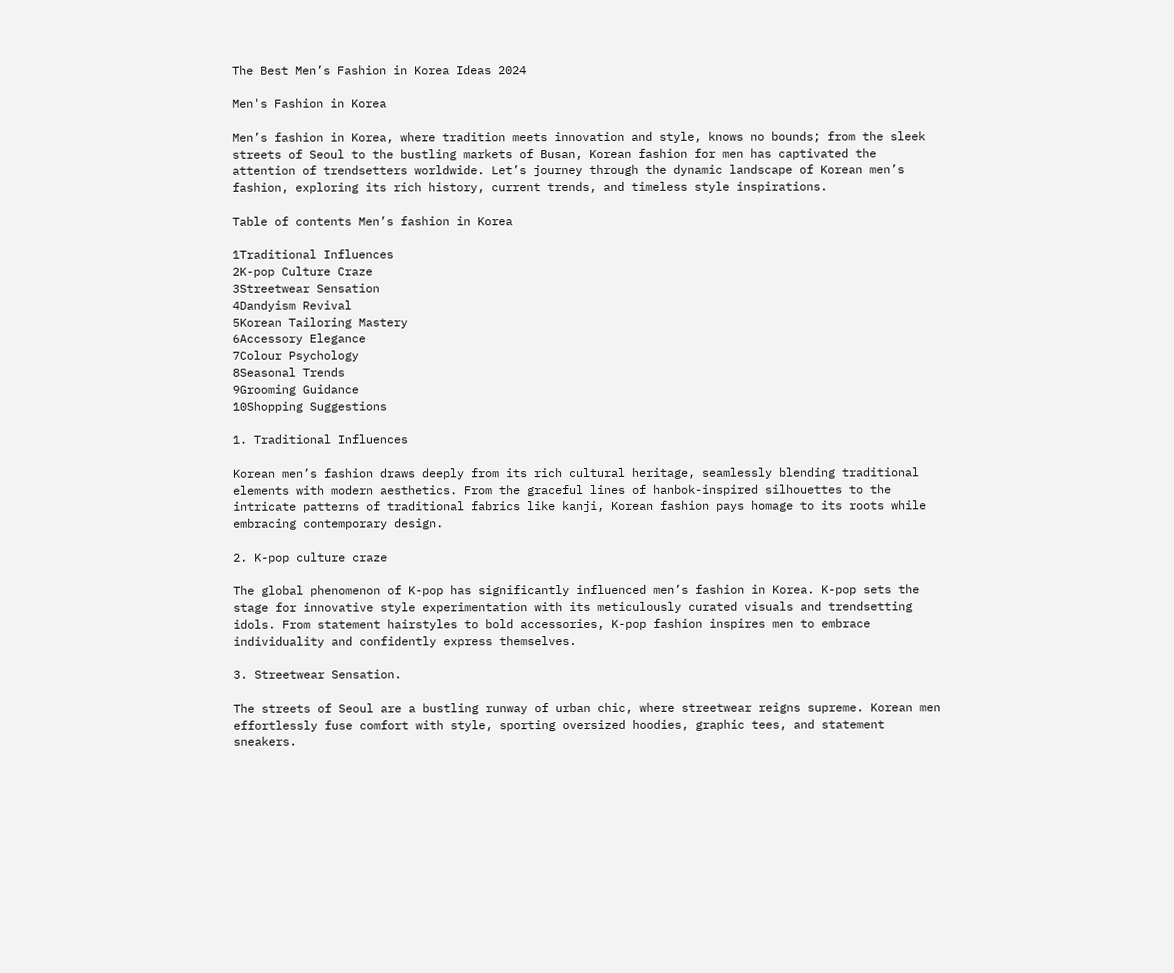The Best Men’s Fashion in Korea Ideas 2024

Men's Fashion in Korea

Men’s fashion in Korea, where tradition meets innovation and style, knows no bounds; from the sleek streets of Seoul to the bustling markets of Busan, Korean fashion for men has captivated the attention of trendsetters worldwide. Let’s journey through the dynamic landscape of Korean men’s fashion, exploring its rich history, current trends, and timeless style inspirations.

Table of contents Men’s fashion in Korea

1Traditional Influences
2K-pop Culture Craze
3Streetwear Sensation
4Dandyism Revival
5Korean Tailoring Mastery
6Accessory Elegance
7Colour Psychology
8Seasonal Trends
9Grooming Guidance
10Shopping Suggestions

1. Traditional Influences

Korean men’s fashion draws deeply from its rich cultural heritage, seamlessly blending traditional elements with modern aesthetics. From the graceful lines of hanbok-inspired silhouettes to the intricate patterns of traditional fabrics like kanji, Korean fashion pays homage to its roots while embracing contemporary design.

2. K-pop culture craze

The global phenomenon of K-pop has significantly influenced men’s fashion in Korea. K-pop sets the stage for innovative style experimentation with its meticulously curated visuals and trendsetting idols. From statement hairstyles to bold accessories, K-pop fashion inspires men to embrace individuality and confidently express themselves.

3. Streetwear Sensation.

The streets of Seoul are a bustling runway of urban chic, where streetwear reigns supreme. Korean men effortlessly fuse comfort with style, sporting oversized hoodies, graphic tees, and statement sneakers.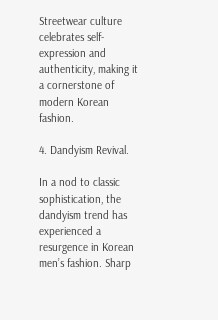Streetwear culture celebrates self-expression and authenticity, making it a cornerstone of modern Korean fashion.

4. Dandyism Revival.

In a nod to classic sophistication, the dandyism trend has experienced a resurgence in Korean men’s fashion. Sharp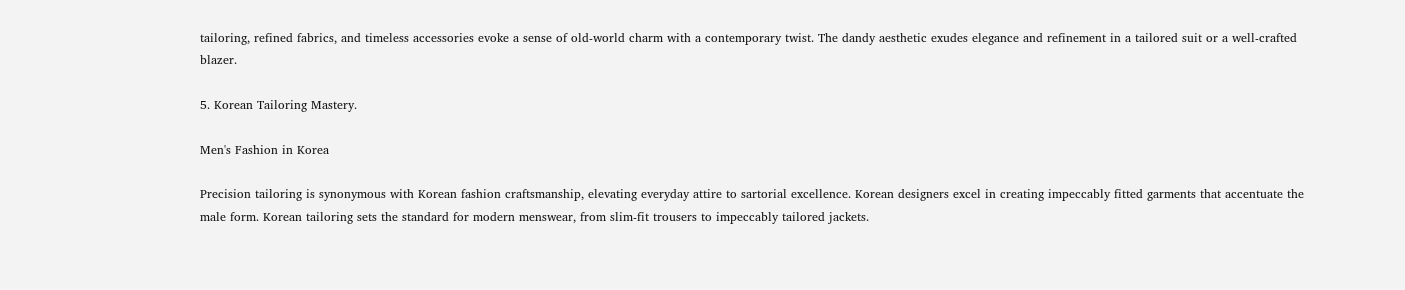tailoring, refined fabrics, and timeless accessories evoke a sense of old-world charm with a contemporary twist. The dandy aesthetic exudes elegance and refinement in a tailored suit or a well-crafted blazer.

5. Korean Tailoring Mastery.

Men's Fashion in Korea

Precision tailoring is synonymous with Korean fashion craftsmanship, elevating everyday attire to sartorial excellence. Korean designers excel in creating impeccably fitted garments that accentuate the male form. Korean tailoring sets the standard for modern menswear, from slim-fit trousers to impeccably tailored jackets.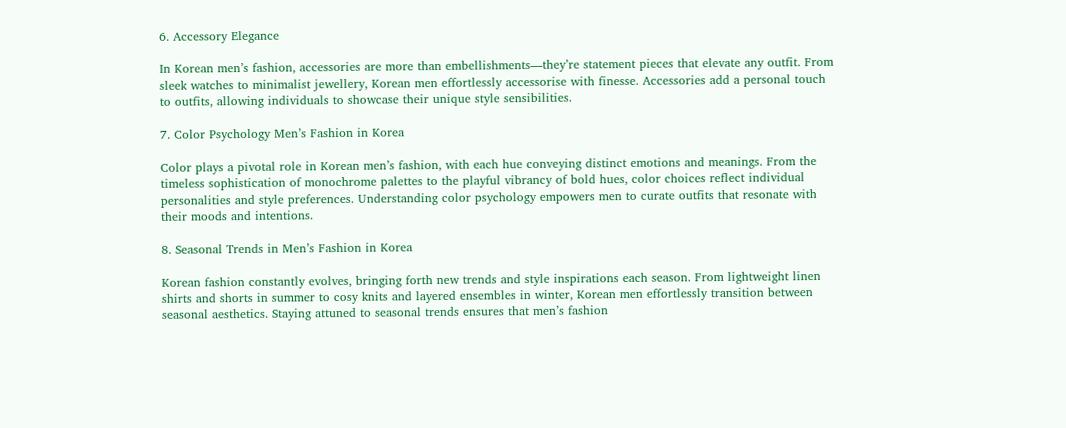6. Accessory Elegance

In Korean men’s fashion, accessories are more than embellishments—they’re statement pieces that elevate any outfit. From sleek watches to minimalist jewellery, Korean men effortlessly accessorise with finesse. Accessories add a personal touch to outfits, allowing individuals to showcase their unique style sensibilities.

7. Color Psychology Men’s Fashion in Korea

Color plays a pivotal role in Korean men’s fashion, with each hue conveying distinct emotions and meanings. From the timeless sophistication of monochrome palettes to the playful vibrancy of bold hues, color choices reflect individual personalities and style preferences. Understanding color psychology empowers men to curate outfits that resonate with their moods and intentions.

8. Seasonal Trends in Men’s Fashion in Korea

Korean fashion constantly evolves, bringing forth new trends and style inspirations each season. From lightweight linen shirts and shorts in summer to cosy knits and layered ensembles in winter, Korean men effortlessly transition between seasonal aesthetics. Staying attuned to seasonal trends ensures that men’s fashion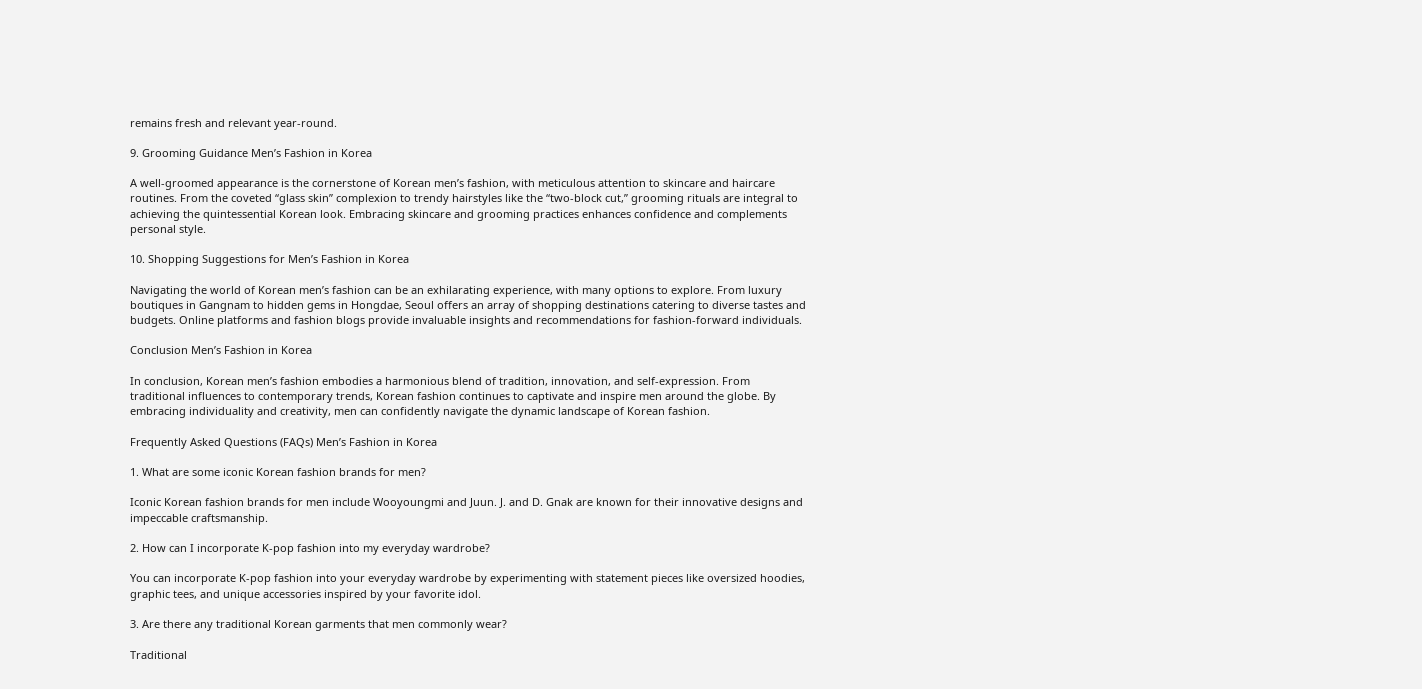remains fresh and relevant year-round.

9. Grooming Guidance Men’s Fashion in Korea

A well-groomed appearance is the cornerstone of Korean men’s fashion, with meticulous attention to skincare and haircare routines. From the coveted “glass skin” complexion to trendy hairstyles like the “two-block cut,” grooming rituals are integral to achieving the quintessential Korean look. Embracing skincare and grooming practices enhances confidence and complements personal style.

10. Shopping Suggestions for Men’s Fashion in Korea

Navigating the world of Korean men’s fashion can be an exhilarating experience, with many options to explore. From luxury boutiques in Gangnam to hidden gems in Hongdae, Seoul offers an array of shopping destinations catering to diverse tastes and budgets. Online platforms and fashion blogs provide invaluable insights and recommendations for fashion-forward individuals.

Conclusion Men’s Fashion in Korea

In conclusion, Korean men’s fashion embodies a harmonious blend of tradition, innovation, and self-expression. From traditional influences to contemporary trends, Korean fashion continues to captivate and inspire men around the globe. By embracing individuality and creativity, men can confidently navigate the dynamic landscape of Korean fashion.

Frequently Asked Questions (FAQs) Men’s Fashion in Korea

1. What are some iconic Korean fashion brands for men?

Iconic Korean fashion brands for men include Wooyoungmi and Juun. J. and D. Gnak are known for their innovative designs and impeccable craftsmanship.

2. How can I incorporate K-pop fashion into my everyday wardrobe?

You can incorporate K-pop fashion into your everyday wardrobe by experimenting with statement pieces like oversized hoodies, graphic tees, and unique accessories inspired by your favorite idol.

3. Are there any traditional Korean garments that men commonly wear?

Traditional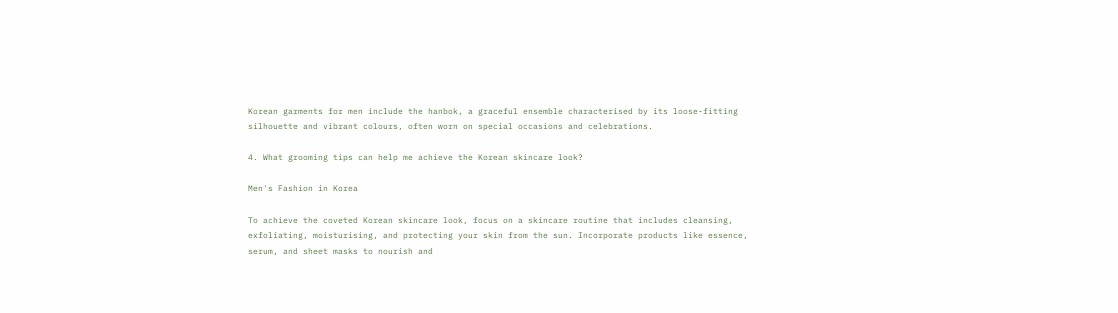Korean garments for men include the hanbok, a graceful ensemble characterised by its loose-fitting silhouette and vibrant colours, often worn on special occasions and celebrations.

4. What grooming tips can help me achieve the Korean skincare look?

Men's Fashion in Korea

To achieve the coveted Korean skincare look, focus on a skincare routine that includes cleansing, exfoliating, moisturising, and protecting your skin from the sun. Incorporate products like essence, serum, and sheet masks to nourish and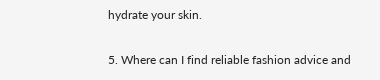hydrate your skin.

5. Where can I find reliable fashion advice and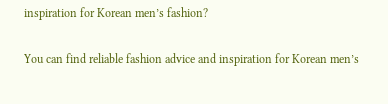inspiration for Korean men’s fashion?

You can find reliable fashion advice and inspiration for Korean men’s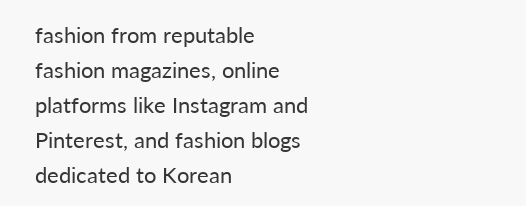fashion from reputable fashion magazines, online platforms like Instagram and Pinterest, and fashion blogs dedicated to Korean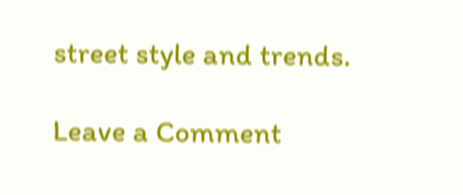street style and trends.

Leave a Comment